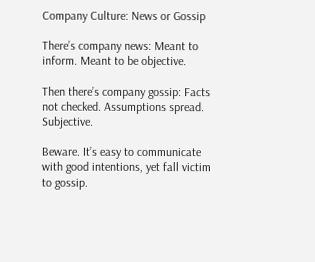Company Culture: News or Gossip

There’s company news: Meant to inform. Meant to be objective.

Then there’s company gossip: Facts not checked. Assumptions spread. Subjective.

Beware. It’s easy to communicate with good intentions, yet fall victim to gossip.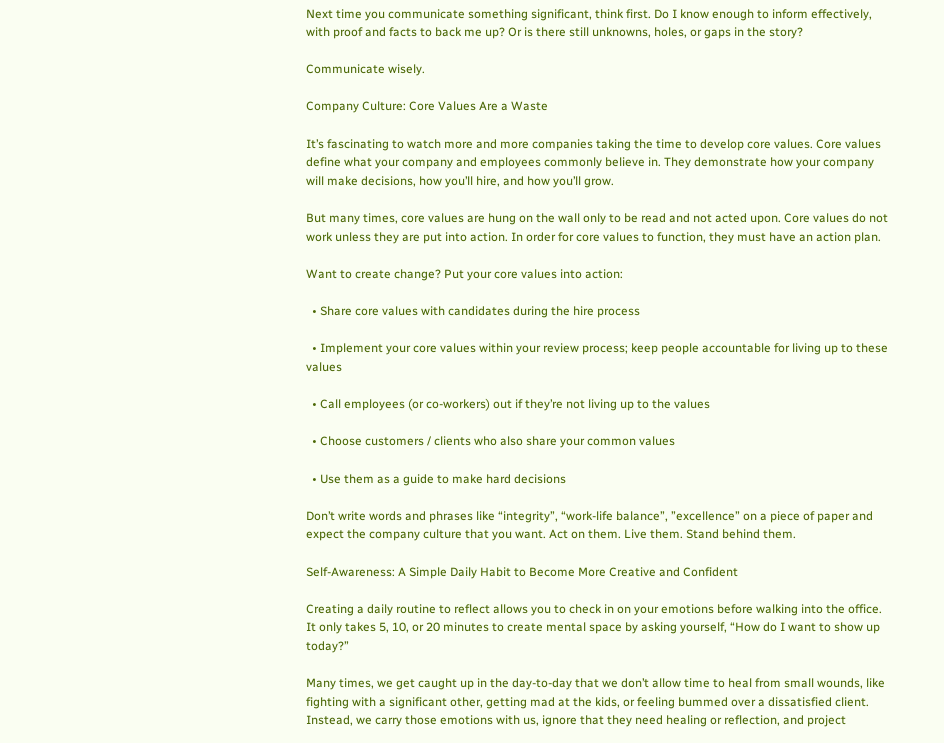Next time you communicate something significant, think first. Do I know enough to inform effectively, with proof and facts to back me up? Or is there still unknowns, holes, or gaps in the story?

Communicate wisely.

Company Culture: Core Values Are a Waste

It’s fascinating to watch more and more companies taking the time to develop core values. Core values define what your company and employees commonly believe in. They demonstrate how your company will make decisions, how you’ll hire, and how you’ll grow.

But many times, core values are hung on the wall only to be read and not acted upon. Core values do not work unless they are put into action. In order for core values to function, they must have an action plan.

Want to create change? Put your core values into action:

  • Share core values with candidates during the hire process

  • Implement your core values within your review process; keep people accountable for living up to these values

  • Call employees (or co-workers) out if they’re not living up to the values

  • Choose customers / clients who also share your common values

  • Use them as a guide to make hard decisions

Don’t write words and phrases like “integrity”, “work-life balance”, ”excellence” on a piece of paper and expect the company culture that you want. Act on them. Live them. Stand behind them.

Self-Awareness: A Simple Daily Habit to Become More Creative and Confident

Creating a daily routine to reflect allows you to check in on your emotions before walking into the office. It only takes 5, 10, or 20 minutes to create mental space by asking yourself, “How do I want to show up today?”

Many times, we get caught up in the day-to-day that we don’t allow time to heal from small wounds, like fighting with a significant other, getting mad at the kids, or feeling bummed over a dissatisfied client. Instead, we carry those emotions with us, ignore that they need healing or reflection, and project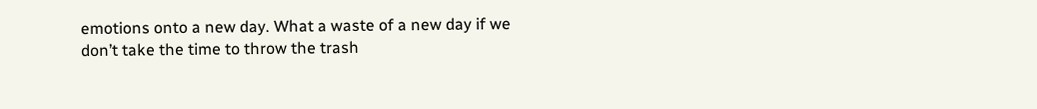emotions onto a new day. What a waste of a new day if we don’t take the time to throw the trash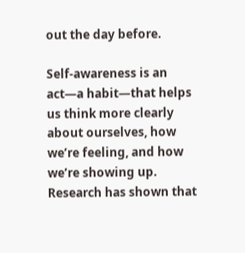out the day before.

Self-awareness is an act—a habit—that helps us think more clearly about ourselves, how we’re feeling, and how we’re showing up. Research has shown that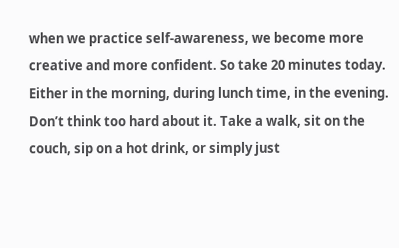when we practice self-awareness, we become more creative and more confident. So take 20 minutes today. Either in the morning, during lunch time, in the evening. Don’t think too hard about it. Take a walk, sit on the couch, sip on a hot drink, or simply just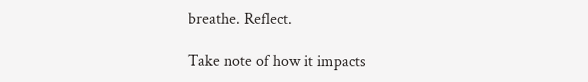breathe. Reflect.

Take note of how it impacts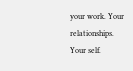your work. Your relationships. Your self.